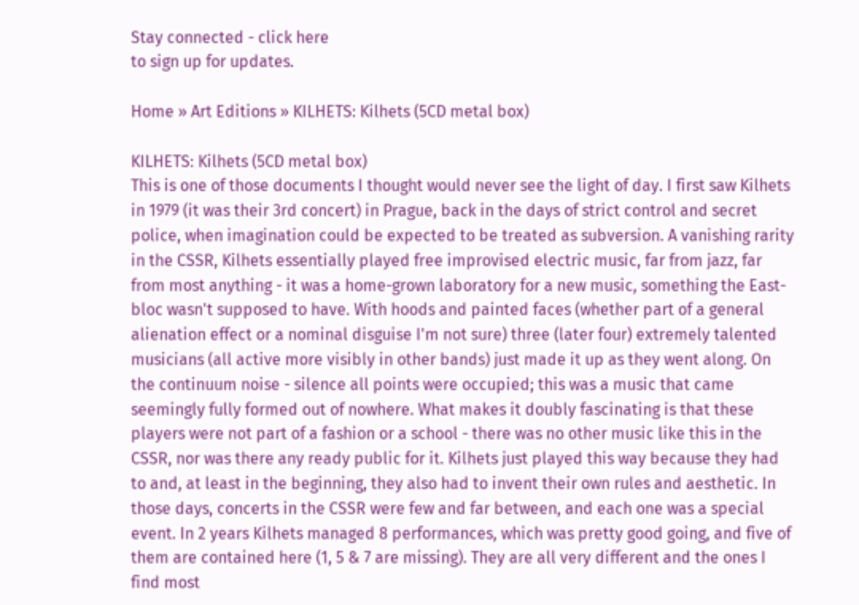Stay connected - click here
to sign up for updates.

Home » Art Editions » KILHETS: Kilhets (5CD metal box)

KILHETS: Kilhets (5CD metal box)
This is one of those documents I thought would never see the light of day. I first saw Kilhets in 1979 (it was their 3rd concert) in Prague, back in the days of strict control and secret police, when imagination could be expected to be treated as subversion. A vanishing rarity in the CSSR, Kilhets essentially played free improvised electric music, far from jazz, far from most anything - it was a home-grown laboratory for a new music, something the East-bloc wasn't supposed to have. With hoods and painted faces (whether part of a general alienation effect or a nominal disguise I'm not sure) three (later four) extremely talented musicians (all active more visibly in other bands) just made it up as they went along. On the continuum noise - silence all points were occupied; this was a music that came seemingly fully formed out of nowhere. What makes it doubly fascinating is that these players were not part of a fashion or a school - there was no other music like this in the CSSR, nor was there any ready public for it. Kilhets just played this way because they had to and, at least in the beginning, they also had to invent their own rules and aesthetic. In those days, concerts in the CSSR were few and far between, and each one was a special event. In 2 years Kilhets managed 8 performances, which was pretty good going, and five of them are contained here (1, 5 & 7 are missing). They are all very different and the ones I find most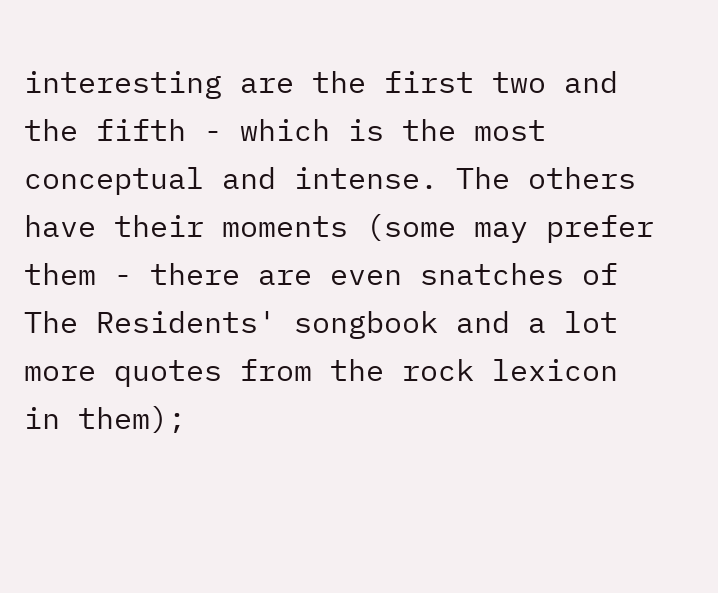interesting are the first two and the fifth - which is the most conceptual and intense. The others have their moments (some may prefer them - there are even snatches of The Residents' songbook and a lot more quotes from the rock lexicon in them);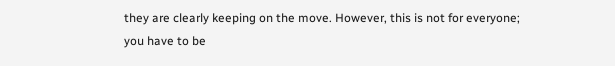they are clearly keeping on the move. However, this is not for everyone; you have to be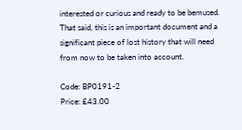interested or curious and ready to be bemused. That said, this is an important document and a significant piece of lost history that will need from now to be taken into account.

Code: BP0191-2
Price: £43.00